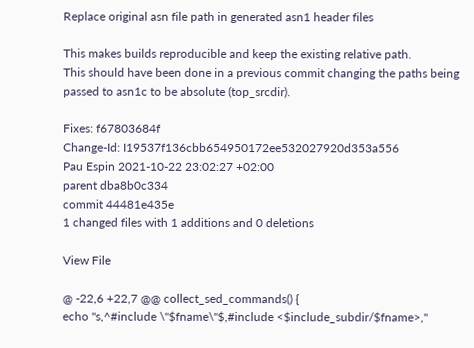Replace original asn file path in generated asn1 header files

This makes builds reproducible and keep the existing relative path.
This should have been done in a previous commit changing the paths being
passed to asn1c to be absolute (top_srcdir).

Fixes: f67803684f
Change-Id: I19537f136cbb654950172ee532027920d353a556
Pau Espin 2021-10-22 23:02:27 +02:00
parent dba8b0c334
commit 44481e435e
1 changed files with 1 additions and 0 deletions

View File

@ -22,6 +22,7 @@ collect_sed_commands() {
echo "s,^#include \"$fname\"$,#include <$include_subdir/$fname>,"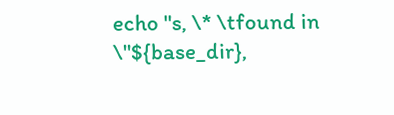echo "s, \* \tfound in \"${base_dir},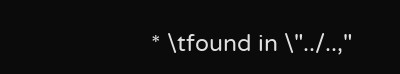* \tfound in \"../..,"